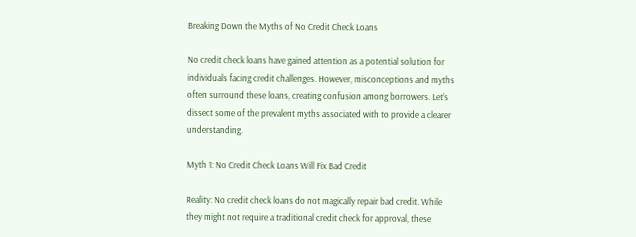Breaking Down the Myths of No Credit Check Loans

No credit check loans have gained attention as a potential solution for individuals facing credit challenges. However, misconceptions and myths often surround these loans, creating confusion among borrowers. Let’s dissect some of the prevalent myths associated with to provide a clearer understanding.

Myth 1: No Credit Check Loans Will Fix Bad Credit

Reality: No credit check loans do not magically repair bad credit. While they might not require a traditional credit check for approval, these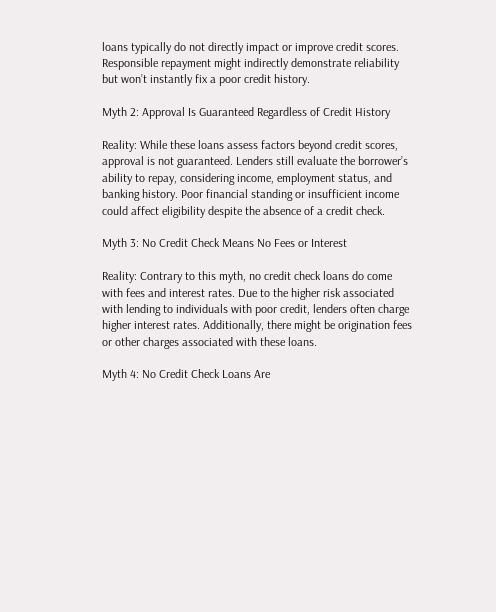loans typically do not directly impact or improve credit scores. Responsible repayment might indirectly demonstrate reliability but won’t instantly fix a poor credit history.

Myth 2: Approval Is Guaranteed Regardless of Credit History

Reality: While these loans assess factors beyond credit scores, approval is not guaranteed. Lenders still evaluate the borrower’s ability to repay, considering income, employment status, and banking history. Poor financial standing or insufficient income could affect eligibility despite the absence of a credit check.

Myth 3: No Credit Check Means No Fees or Interest

Reality: Contrary to this myth, no credit check loans do come with fees and interest rates. Due to the higher risk associated with lending to individuals with poor credit, lenders often charge higher interest rates. Additionally, there might be origination fees or other charges associated with these loans.

Myth 4: No Credit Check Loans Are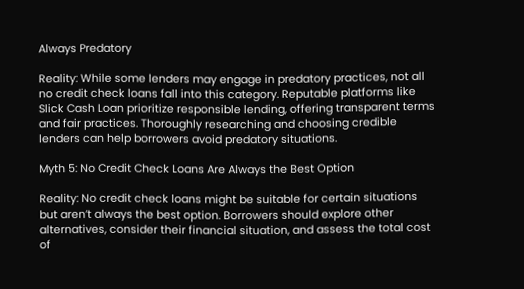Always Predatory

Reality: While some lenders may engage in predatory practices, not all no credit check loans fall into this category. Reputable platforms like Slick Cash Loan prioritize responsible lending, offering transparent terms and fair practices. Thoroughly researching and choosing credible lenders can help borrowers avoid predatory situations.

Myth 5: No Credit Check Loans Are Always the Best Option

Reality: No credit check loans might be suitable for certain situations but aren’t always the best option. Borrowers should explore other alternatives, consider their financial situation, and assess the total cost of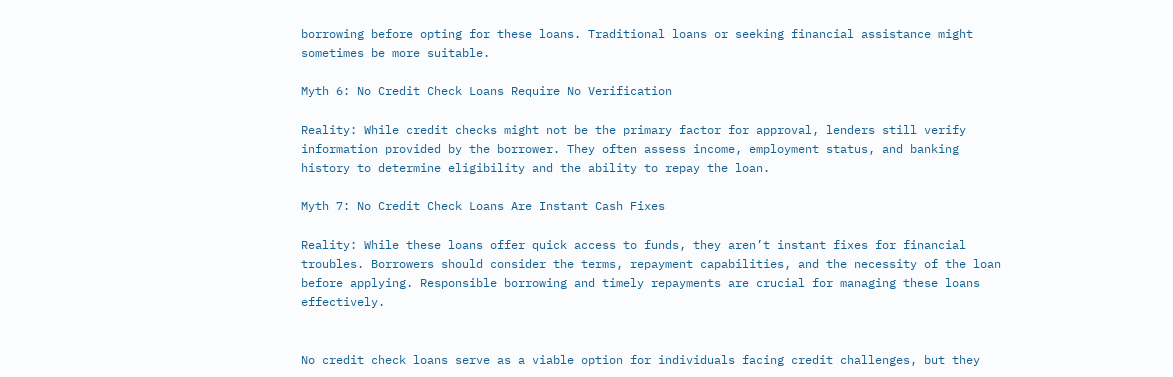borrowing before opting for these loans. Traditional loans or seeking financial assistance might sometimes be more suitable.

Myth 6: No Credit Check Loans Require No Verification

Reality: While credit checks might not be the primary factor for approval, lenders still verify information provided by the borrower. They often assess income, employment status, and banking history to determine eligibility and the ability to repay the loan.

Myth 7: No Credit Check Loans Are Instant Cash Fixes

Reality: While these loans offer quick access to funds, they aren’t instant fixes for financial troubles. Borrowers should consider the terms, repayment capabilities, and the necessity of the loan before applying. Responsible borrowing and timely repayments are crucial for managing these loans effectively.


No credit check loans serve as a viable option for individuals facing credit challenges, but they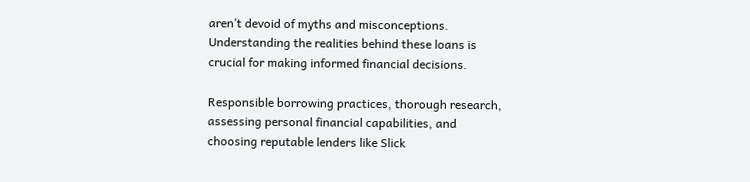aren’t devoid of myths and misconceptions. Understanding the realities behind these loans is crucial for making informed financial decisions.

Responsible borrowing practices, thorough research, assessing personal financial capabilities, and choosing reputable lenders like Slick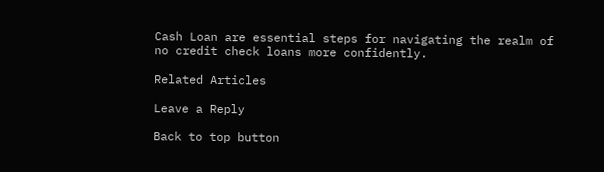Cash Loan are essential steps for navigating the realm of no credit check loans more confidently.

Related Articles

Leave a Reply

Back to top button